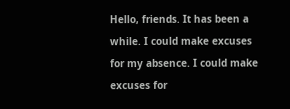Hello, friends. It has been a while. I could make excuses for my absence. I could make excuses for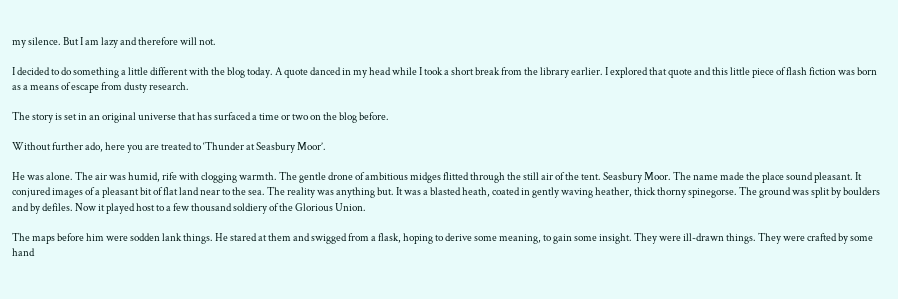my silence. But I am lazy and therefore will not.

I decided to do something a little different with the blog today. A quote danced in my head while I took a short break from the library earlier. I explored that quote and this little piece of flash fiction was born as a means of escape from dusty research.

The story is set in an original universe that has surfaced a time or two on the blog before.

Without further ado, here you are treated to ‘Thunder at Seasbury Moor’.

He was alone. The air was humid, rife with clogging warmth. The gentle drone of ambitious midges flitted through the still air of the tent. Seasbury Moor. The name made the place sound pleasant. It conjured images of a pleasant bit of flat land near to the sea. The reality was anything but. It was a blasted heath, coated in gently waving heather, thick thorny spinegorse. The ground was split by boulders and by defiles. Now it played host to a few thousand soldiery of the Glorious Union.

The maps before him were sodden lank things. He stared at them and swigged from a flask, hoping to derive some meaning, to gain some insight. They were ill-drawn things. They were crafted by some hand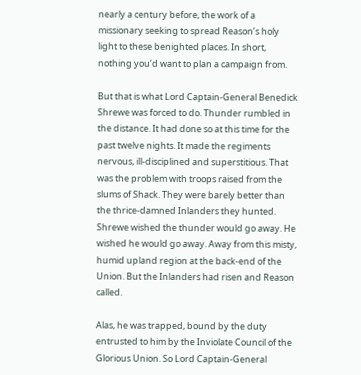nearly a century before, the work of a missionary seeking to spread Reason’s holy light to these benighted places. In short, nothing you’d want to plan a campaign from.

But that is what Lord Captain-General Benedick Shrewe was forced to do. Thunder rumbled in the distance. It had done so at this time for the past twelve nights. It made the regiments nervous, ill-disciplined and superstitious. That was the problem with troops raised from the slums of Shack. They were barely better than the thrice-damned Inlanders they hunted. Shrewe wished the thunder would go away. He wished he would go away. Away from this misty, humid upland region at the back-end of the Union. But the Inlanders had risen and Reason called.

Alas, he was trapped, bound by the duty entrusted to him by the Inviolate Council of the Glorious Union. So Lord Captain-General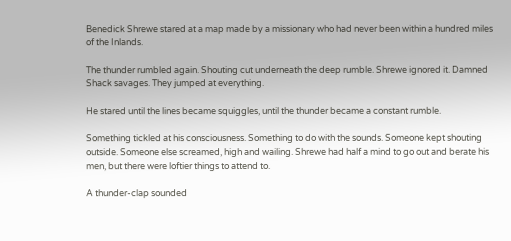Benedick Shrewe stared at a map made by a missionary who had never been within a hundred miles of the Inlands.

The thunder rumbled again. Shouting cut underneath the deep rumble. Shrewe ignored it. Damned Shack savages. They jumped at everything.

He stared until the lines became squiggles, until the thunder became a constant rumble.

Something tickled at his consciousness. Something to do with the sounds. Someone kept shouting outside. Someone else screamed, high and wailing. Shrewe had half a mind to go out and berate his men, but there were loftier things to attend to.

A thunder-clap sounded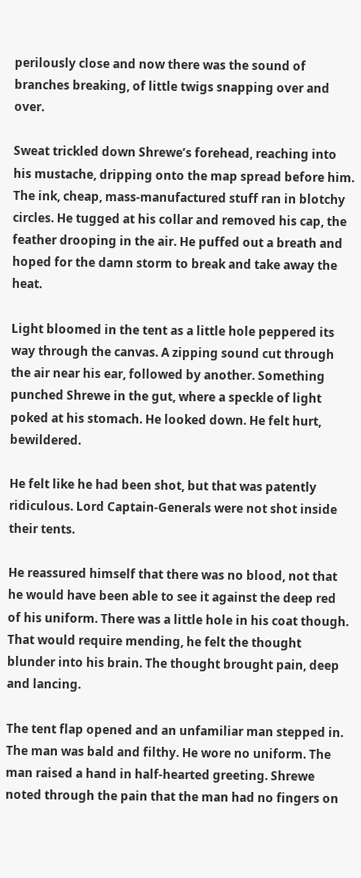perilously close and now there was the sound of branches breaking, of little twigs snapping over and over.

Sweat trickled down Shrewe’s forehead, reaching into his mustache, dripping onto the map spread before him. The ink, cheap, mass-manufactured stuff ran in blotchy circles. He tugged at his collar and removed his cap, the feather drooping in the air. He puffed out a breath and hoped for the damn storm to break and take away the heat.

Light bloomed in the tent as a little hole peppered its way through the canvas. A zipping sound cut through the air near his ear, followed by another. Something punched Shrewe in the gut, where a speckle of light poked at his stomach. He looked down. He felt hurt, bewildered.

He felt like he had been shot, but that was patently ridiculous. Lord Captain-Generals were not shot inside their tents.

He reassured himself that there was no blood, not that he would have been able to see it against the deep red of his uniform. There was a little hole in his coat though. That would require mending, he felt the thought blunder into his brain. The thought brought pain, deep and lancing.

The tent flap opened and an unfamiliar man stepped in. The man was bald and filthy. He wore no uniform. The man raised a hand in half-hearted greeting. Shrewe noted through the pain that the man had no fingers on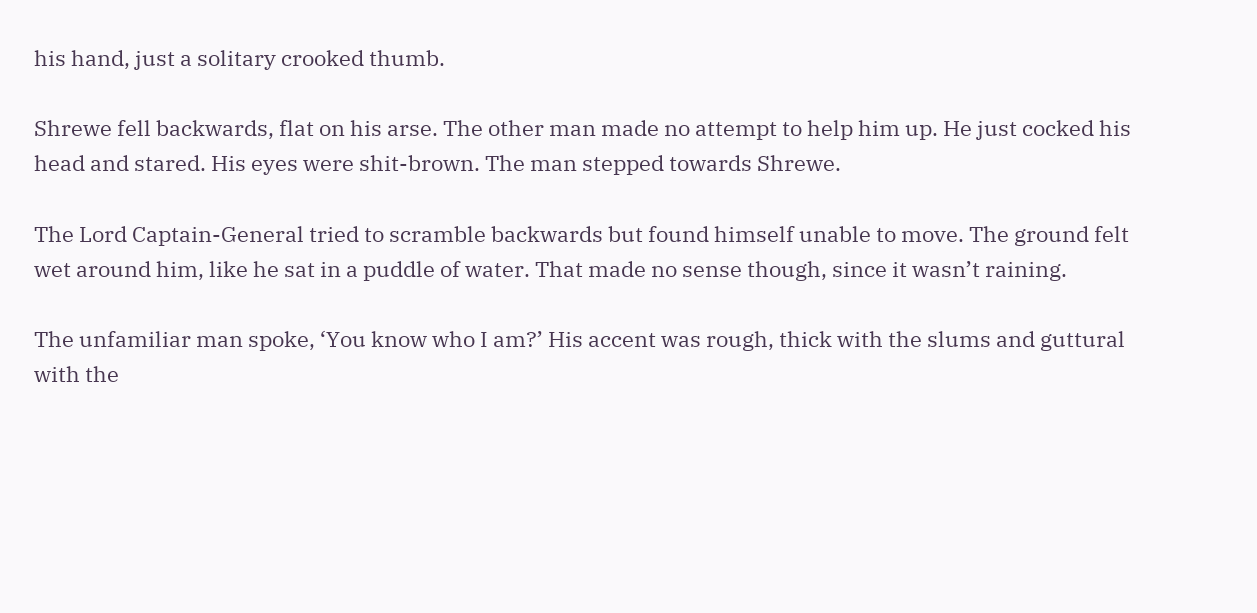his hand, just a solitary crooked thumb.

Shrewe fell backwards, flat on his arse. The other man made no attempt to help him up. He just cocked his head and stared. His eyes were shit-brown. The man stepped towards Shrewe.

The Lord Captain-General tried to scramble backwards but found himself unable to move. The ground felt wet around him, like he sat in a puddle of water. That made no sense though, since it wasn’t raining.

The unfamiliar man spoke, ‘You know who I am?’ His accent was rough, thick with the slums and guttural with the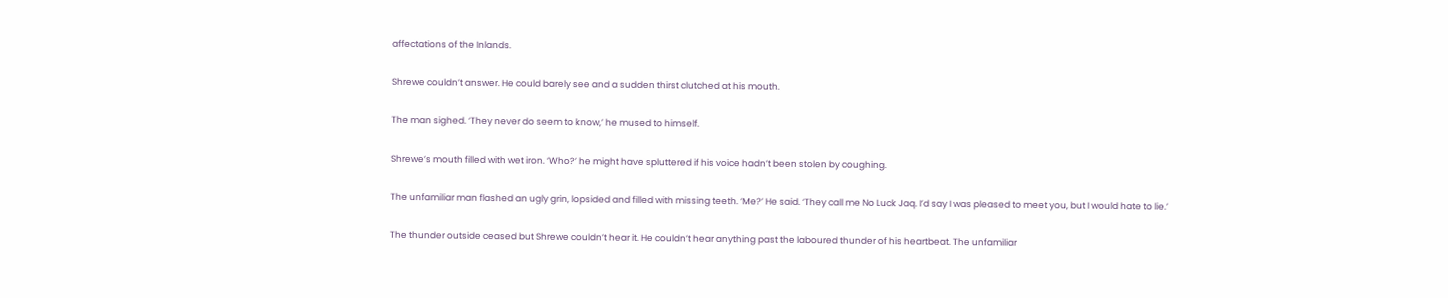affectations of the Inlands.

Shrewe couldn’t answer. He could barely see and a sudden thirst clutched at his mouth.

The man sighed. ‘They never do seem to know,’ he mused to himself.

Shrewe’s mouth filled with wet iron. ‘Who?’ he might have spluttered if his voice hadn’t been stolen by coughing.

The unfamiliar man flashed an ugly grin, lopsided and filled with missing teeth. ‘Me?’ He said. ‘They call me No Luck Jaq. I’d say I was pleased to meet you, but I would hate to lie.’

The thunder outside ceased but Shrewe couldn’t hear it. He couldn’t hear anything past the laboured thunder of his heartbeat. The unfamiliar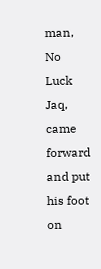man, No Luck Jaq, came forward and put his foot on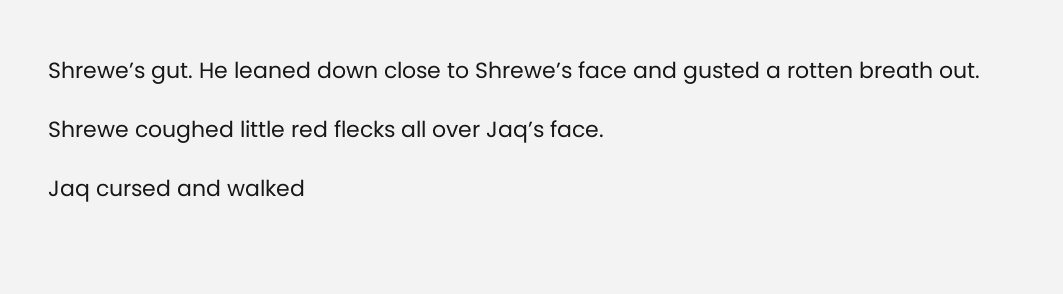Shrewe’s gut. He leaned down close to Shrewe’s face and gusted a rotten breath out.

Shrewe coughed little red flecks all over Jaq’s face.

Jaq cursed and walked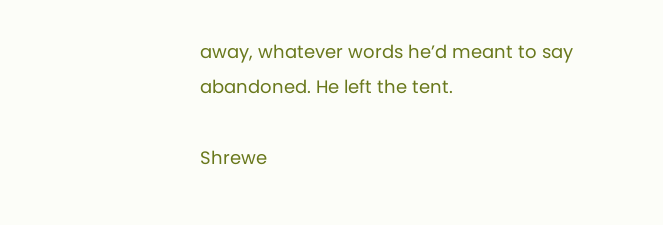away, whatever words he’d meant to say abandoned. He left the tent.

Shrewe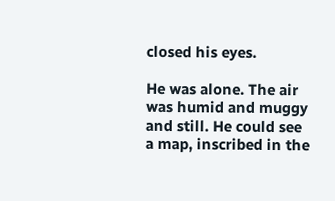closed his eyes.

He was alone. The air was humid and muggy and still. He could see a map, inscribed in the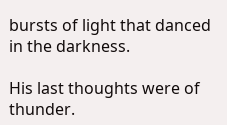bursts of light that danced in the darkness.

His last thoughts were of thunder.